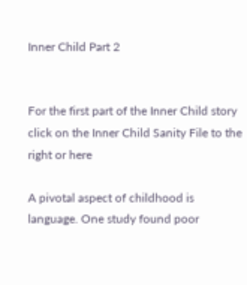Inner Child Part 2


For the first part of the Inner Child story click on the Inner Child Sanity File to the right or here

A pivotal aspect of childhood is language. One study found poor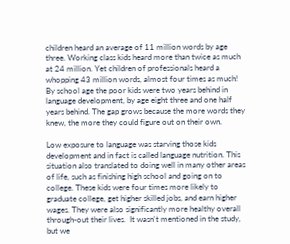children heard an average of 11 million words by age three. Working class kids heard more than twice as much at 24 million. Yet children of professionals heard a whopping 43 million words, almost four times as much! By school age the poor kids were two years behind in language development, by age eight three and one half years behind. The gap grows because the more words they knew, the more they could figure out on their own.

Low exposure to language was starving those kids development and in fact is called language nutrition. This situation also translated to doing well in many other areas of life, such as finishing high school and going on to college. These kids were four times more likely to graduate college, get higher skilled jobs, and earn higher wages. They were also significantly more healthy overall through-out their lives.  It wasn't mentioned in the study, but we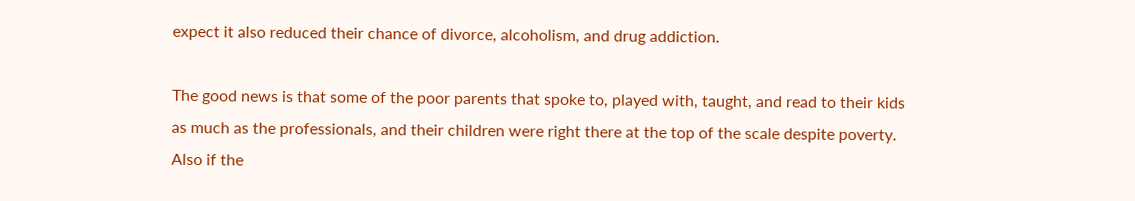expect it also reduced their chance of divorce, alcoholism, and drug addiction.

The good news is that some of the poor parents that spoke to, played with, taught, and read to their kids as much as the professionals, and their children were right there at the top of the scale despite poverty. Also if the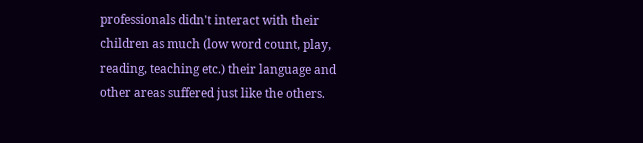professionals didn't interact with their children as much (low word count, play, reading, teaching etc.) their language and other areas suffered just like the others.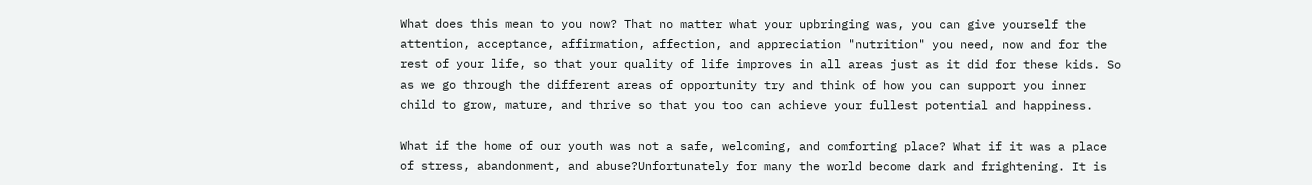What does this mean to you now? That no matter what your upbringing was, you can give yourself the attention, acceptance, affirmation, affection, and appreciation "nutrition" you need, now and for the rest of your life, so that your quality of life improves in all areas just as it did for these kids. So as we go through the different areas of opportunity try and think of how you can support you inner child to grow, mature, and thrive so that you too can achieve your fullest potential and happiness.

What if the home of our youth was not a safe, welcoming, and comforting place? What if it was a place of stress, abandonment, and abuse?Unfortunately for many the world become dark and frightening. It is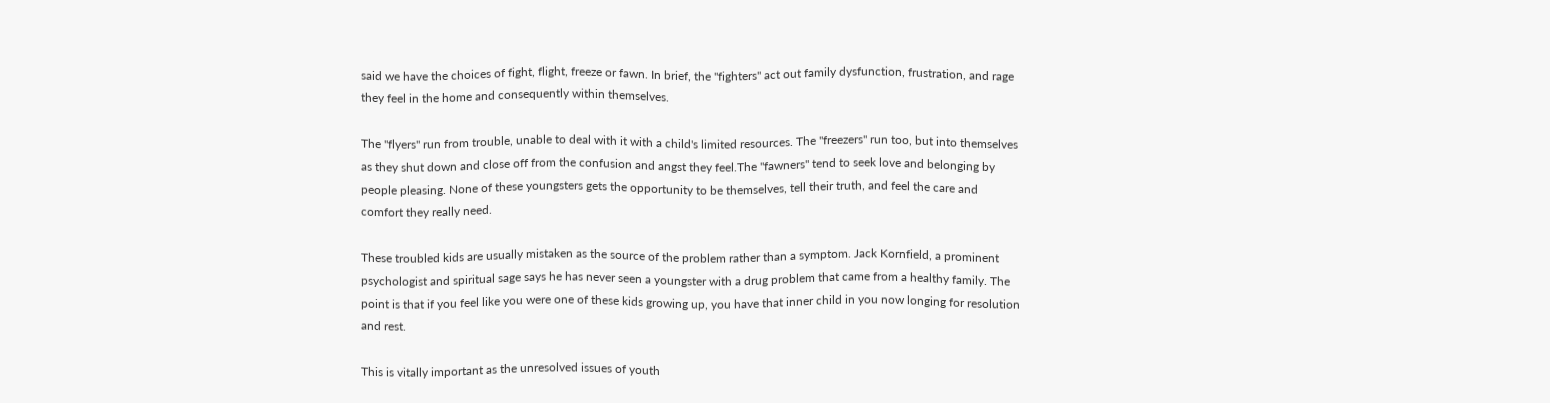said we have the choices of fight, flight, freeze or fawn. In brief, the "fighters" act out family dysfunction, frustration, and rage they feel in the home and consequently within themselves.

The "flyers" run from trouble, unable to deal with it with a child's limited resources. The "freezers" run too, but into themselves as they shut down and close off from the confusion and angst they feel.The "fawners" tend to seek love and belonging by people pleasing. None of these youngsters gets the opportunity to be themselves, tell their truth, and feel the care and comfort they really need.

These troubled kids are usually mistaken as the source of the problem rather than a symptom. Jack Kornfield, a prominent psychologist and spiritual sage says he has never seen a youngster with a drug problem that came from a healthy family. The point is that if you feel like you were one of these kids growing up, you have that inner child in you now longing for resolution and rest.

This is vitally important as the unresolved issues of youth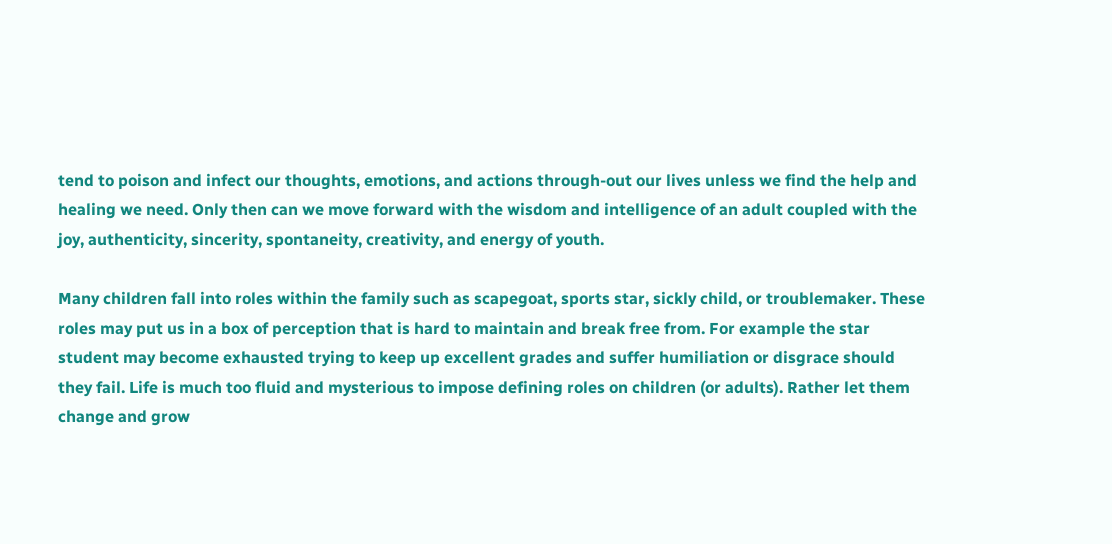tend to poison and infect our thoughts, emotions, and actions through-out our lives unless we find the help and healing we need. Only then can we move forward with the wisdom and intelligence of an adult coupled with the joy, authenticity, sincerity, spontaneity, creativity, and energy of youth.

Many children fall into roles within the family such as scapegoat, sports star, sickly child, or troublemaker. These roles may put us in a box of perception that is hard to maintain and break free from. For example the star student may become exhausted trying to keep up excellent grades and suffer humiliation or disgrace should they fail. Life is much too fluid and mysterious to impose defining roles on children (or adults). Rather let them change and grow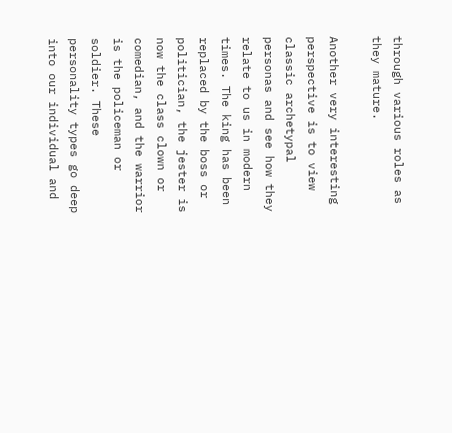through various roles as they mature.

Another very interesting perspective is to view classic archetypal personas and see how they relate to us in modern times. The king has been replaced by the boss or politician, the jester is now the class clown or comedian, and the warrior is the policeman or soldier. These personality types go deep into our individual and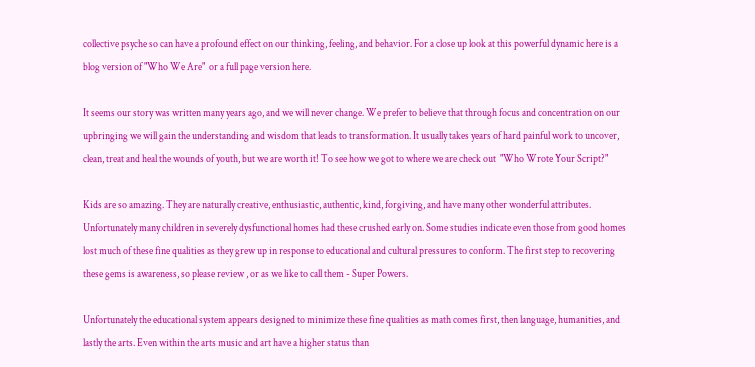collective psyche so can have a profound effect on our thinking, feeling, and behavior. For a close up look at this powerful dynamic here is a blog version of "Who We Are"  or a full page version here.

It seems our story was written many years ago, and we will never change. We prefer to believe that through focus and concentration on our upbringing we will gain the understanding and wisdom that leads to transformation. It usually takes years of hard painful work to uncover, clean, treat and heal the wounds of youth, but we are worth it! To see how we got to where we are check out  "Who Wrote Your Script?"

Kids are so amazing. They are naturally creative, enthusiastic, authentic, kind, forgiving, and have many other wonderful attributes. Unfortunately many children in severely dysfunctional homes had these crushed early on. Some studies indicate even those from good homes lost much of these fine qualities as they grew up in response to educational and cultural pressures to conform. The first step to recovering these gems is awareness, so please review , or as we like to call them - Super Powers.

Unfortunately the educational system appears designed to minimize these fine qualities as math comes first, then language, humanities, and lastly the arts. Even within the arts music and art have a higher status than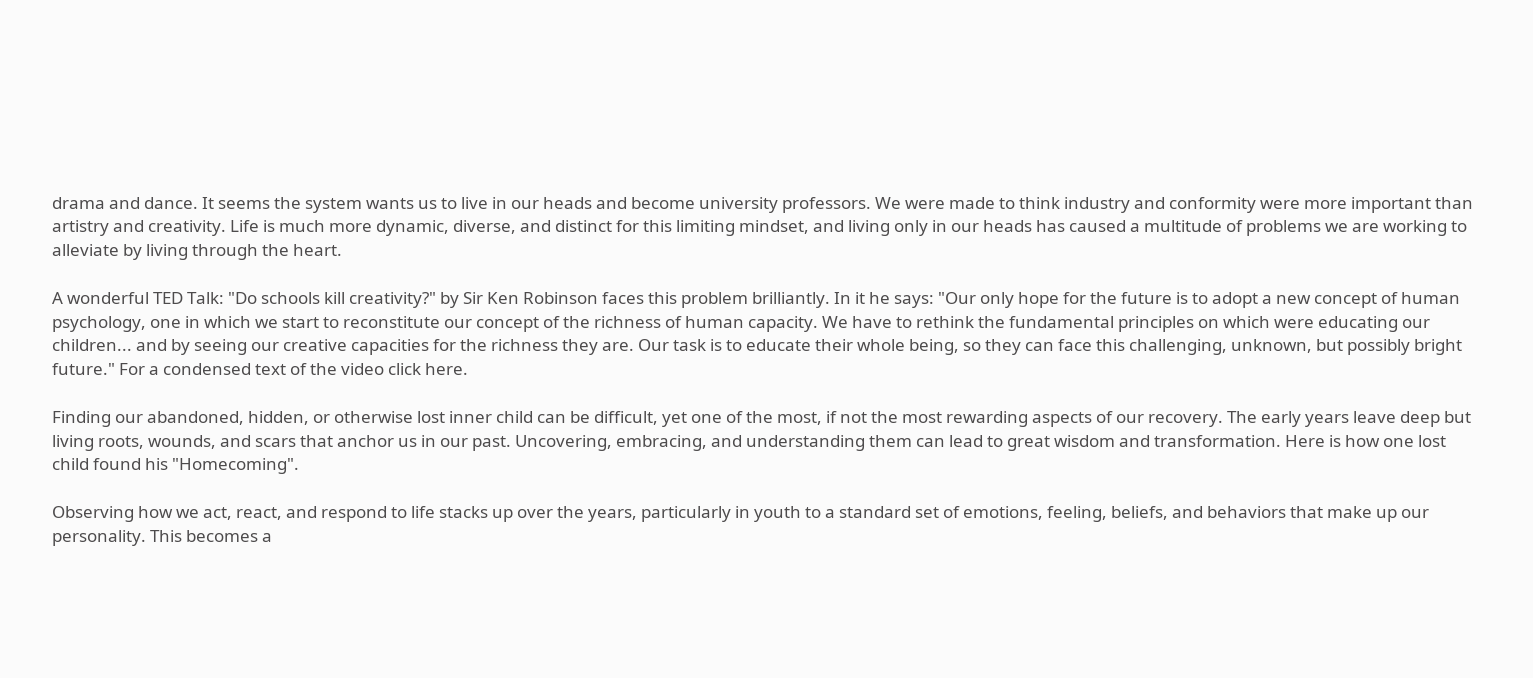drama and dance. It seems the system wants us to live in our heads and become university professors. We were made to think industry and conformity were more important than artistry and creativity. Life is much more dynamic, diverse, and distinct for this limiting mindset, and living only in our heads has caused a multitude of problems we are working to alleviate by living through the heart.

A wonderful TED Talk: "Do schools kill creativity?" by Sir Ken Robinson faces this problem brilliantly. In it he says: "Our only hope for the future is to adopt a new concept of human psychology, one in which we start to reconstitute our concept of the richness of human capacity. We have to rethink the fundamental principles on which were educating our children... and by seeing our creative capacities for the richness they are. Our task is to educate their whole being, so they can face this challenging, unknown, but possibly bright future." For a condensed text of the video click here.

Finding our abandoned, hidden, or otherwise lost inner child can be difficult, yet one of the most, if not the most rewarding aspects of our recovery. The early years leave deep but living roots, wounds, and scars that anchor us in our past. Uncovering, embracing, and understanding them can lead to great wisdom and transformation. Here is how one lost child found his "Homecoming".

Observing how we act, react, and respond to life stacks up over the years, particularly in youth to a standard set of emotions, feeling, beliefs, and behaviors that make up our personality. This becomes a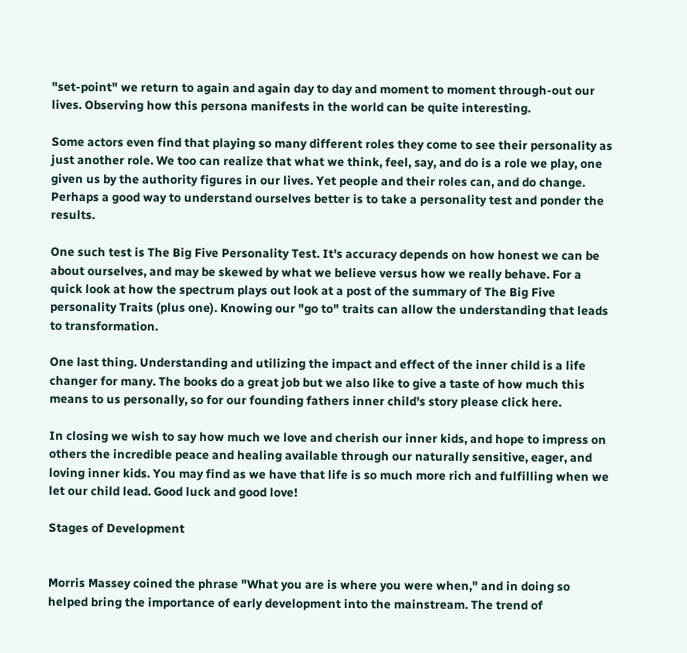"set-point" we return to again and again day to day and moment to moment through-out our lives. Observing how this persona manifests in the world can be quite interesting.

Some actors even find that playing so many different roles they come to see their personality as just another role. We too can realize that what we think, feel, say, and do is a role we play, one given us by the authority figures in our lives. Yet people and their roles can, and do change. Perhaps a good way to understand ourselves better is to take a personality test and ponder the results.

One such test is The Big Five Personality Test. It's accuracy depends on how honest we can be about ourselves, and may be skewed by what we believe versus how we really behave. For a quick look at how the spectrum plays out look at a post of the summary of The Big Five personality Traits (plus one). Knowing our "go to" traits can allow the understanding that leads to transformation.

One last thing. Understanding and utilizing the impact and effect of the inner child is a life changer for many. The books do a great job but we also like to give a taste of how much this means to us personally, so for our founding fathers inner child's story please click here.

In closing we wish to say how much we love and cherish our inner kids, and hope to impress on others the incredible peace and healing available through our naturally sensitive, eager, and loving inner kids. You may find as we have that life is so much more rich and fulfilling when we let our child lead. Good luck and good love!

Stages of Development


Morris Massey coined the phrase "What you are is where you were when," and in doing so helped bring the importance of early development into the mainstream. The trend of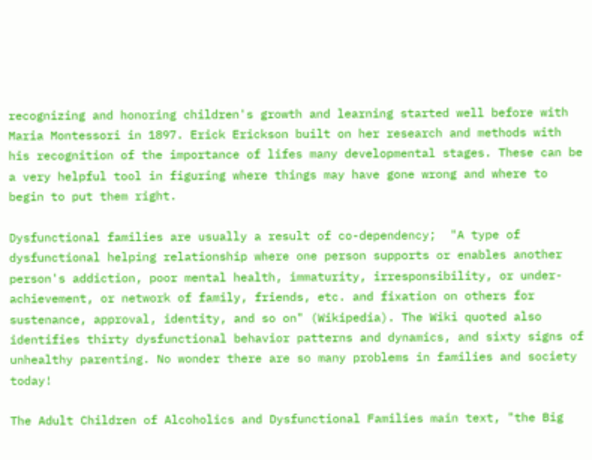recognizing and honoring children's growth and learning started well before with Maria Montessori in 1897. Erick Erickson built on her research and methods with his recognition of the importance of lifes many developmental stages. These can be a very helpful tool in figuring where things may have gone wrong and where to begin to put them right.

Dysfunctional families are usually a result of co-dependency;  "A type of dysfunctional helping relationship where one person supports or enables another person's addiction, poor mental health, immaturity, irresponsibility, or under-achievement, or network of family, friends, etc. and fixation on others for sustenance, approval, identity, and so on" (Wikipedia). The Wiki quoted also identifies thirty dysfunctional behavior patterns and dynamics, and sixty signs of unhealthy parenting. No wonder there are so many problems in families and society today!

The Adult Children of Alcoholics and Dysfunctional Families main text, "the Big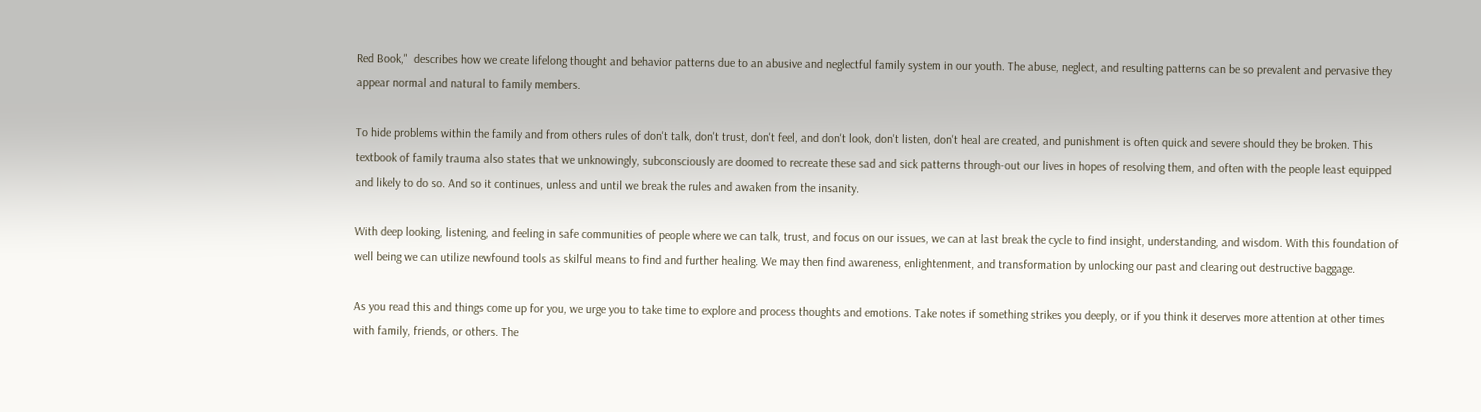Red Book,"  describes how we create lifelong thought and behavior patterns due to an abusive and neglectful family system in our youth. The abuse, neglect, and resulting patterns can be so prevalent and pervasive they appear normal and natural to family members.

To hide problems within the family and from others rules of don't talk, don't trust, don't feel, and don't look, don't listen, don't heal are created, and punishment is often quick and severe should they be broken. This textbook of family trauma also states that we unknowingly, subconsciously are doomed to recreate these sad and sick patterns through-out our lives in hopes of resolving them, and often with the people least equipped and likely to do so. And so it continues, unless and until we break the rules and awaken from the insanity.

With deep looking, listening, and feeling in safe communities of people where we can talk, trust, and focus on our issues, we can at last break the cycle to find insight, understanding, and wisdom. With this foundation of well being we can utilize newfound tools as skilful means to find and further healing. We may then find awareness, enlightenment, and transformation by unlocking our past and clearing out destructive baggage.

As you read this and things come up for you, we urge you to take time to explore and process thoughts and emotions. Take notes if something strikes you deeply, or if you think it deserves more attention at other times with family, friends, or others. The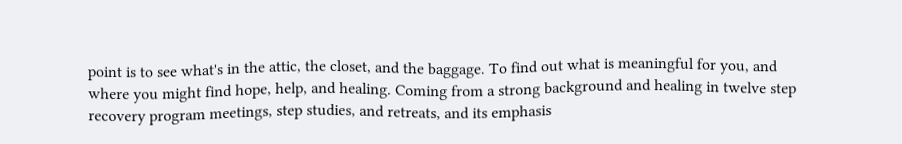point is to see what's in the attic, the closet, and the baggage. To find out what is meaningful for you, and where you might find hope, help, and healing. Coming from a strong background and healing in twelve step recovery program meetings, step studies, and retreats, and its emphasis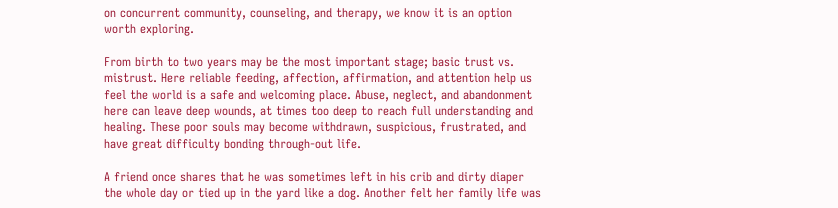on concurrent community, counseling, and therapy, we know it is an option worth exploring.

From birth to two years may be the most important stage; basic trust vs. mistrust. Here reliable feeding, affection, affirmation, and attention help us feel the world is a safe and welcoming place. Abuse, neglect, and abandonment here can leave deep wounds, at times too deep to reach full understanding and healing. These poor souls may become withdrawn, suspicious, frustrated, and have great difficulty bonding through-out life.

A friend once shares that he was sometimes left in his crib and dirty diaper the whole day or tied up in the yard like a dog. Another felt her family life was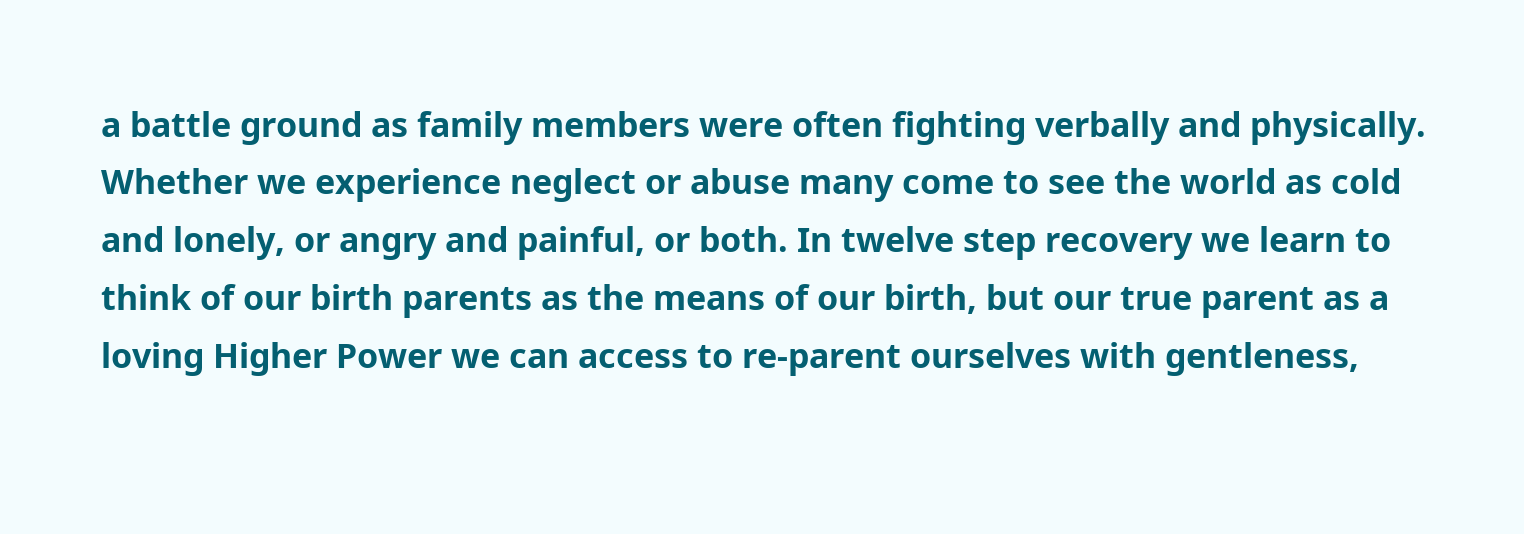a battle ground as family members were often fighting verbally and physically. Whether we experience neglect or abuse many come to see the world as cold and lonely, or angry and painful, or both. In twelve step recovery we learn to think of our birth parents as the means of our birth, but our true parent as a loving Higher Power we can access to re-parent ourselves with gentleness,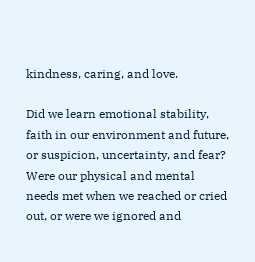kindness, caring, and love.

Did we learn emotional stability, faith in our environment and future, or suspicion, uncertainty, and fear? Were our physical and mental needs met when we reached or cried out, or were we ignored and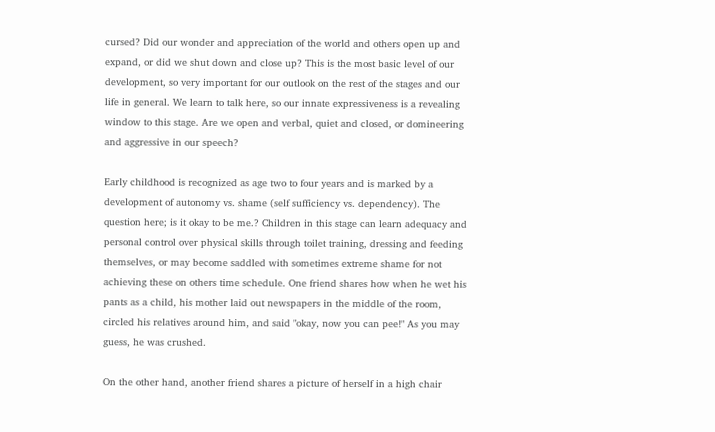cursed? Did our wonder and appreciation of the world and others open up and expand, or did we shut down and close up? This is the most basic level of our development, so very important for our outlook on the rest of the stages and our life in general. We learn to talk here, so our innate expressiveness is a revealing window to this stage. Are we open and verbal, quiet and closed, or domineering and aggressive in our speech?

Early childhood is recognized as age two to four years and is marked by a development of autonomy vs. shame (self sufficiency vs. dependency). The question here; is it okay to be me.? Children in this stage can learn adequacy and personal control over physical skills through toilet training, dressing and feeding themselves, or may become saddled with sometimes extreme shame for not achieving these on others time schedule. One friend shares how when he wet his pants as a child, his mother laid out newspapers in the middle of the room, circled his relatives around him, and said "okay, now you can pee!" As you may guess, he was crushed.

On the other hand, another friend shares a picture of herself in a high chair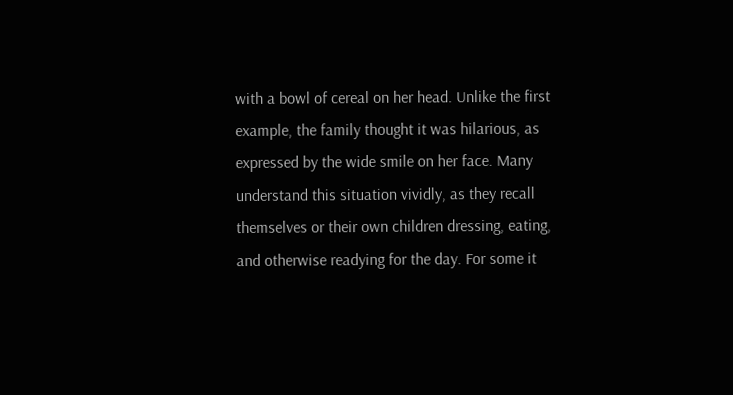with a bowl of cereal on her head. Unlike the first example, the family thought it was hilarious, as expressed by the wide smile on her face. Many understand this situation vividly, as they recall themselves or their own children dressing, eating, and otherwise readying for the day. For some it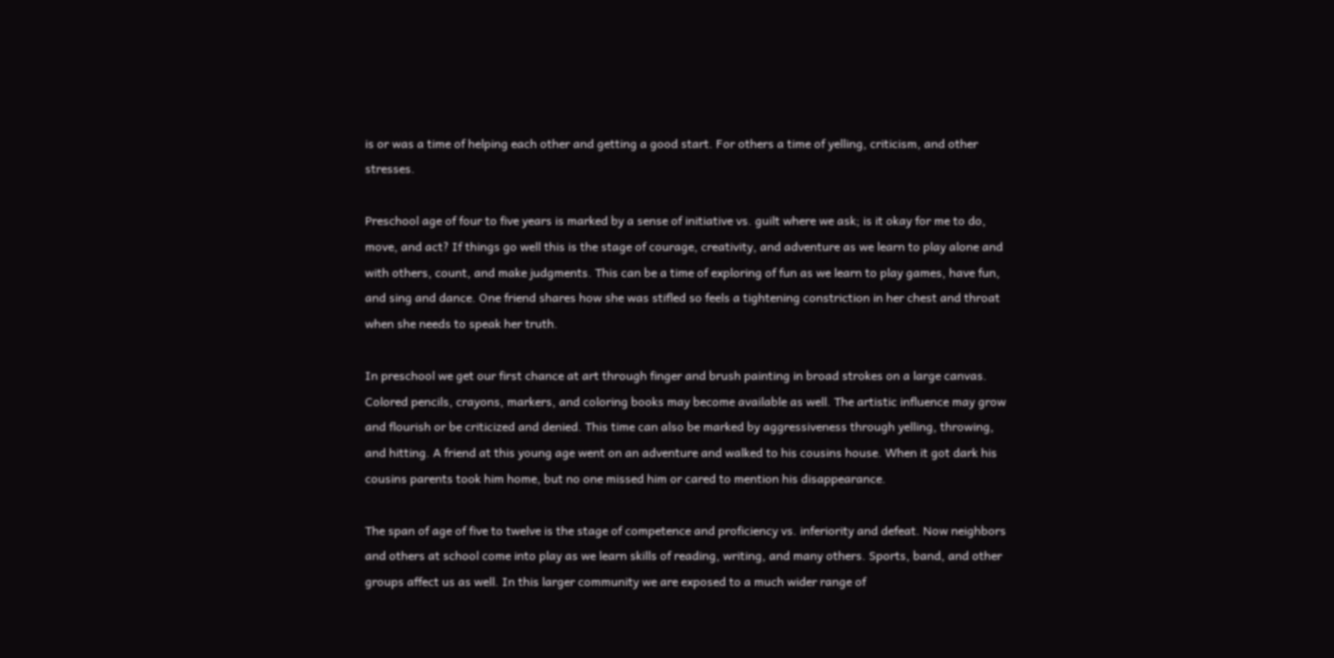is or was a time of helping each other and getting a good start. For others a time of yelling, criticism, and other stresses.

Preschool age of four to five years is marked by a sense of initiative vs. guilt where we ask; is it okay for me to do, move, and act? If things go well this is the stage of courage, creativity, and adventure as we learn to play alone and with others, count, and make judgments. This can be a time of exploring of fun as we learn to play games, have fun, and sing and dance. One friend shares how she was stifled so feels a tightening constriction in her chest and throat when she needs to speak her truth.

In preschool we get our first chance at art through finger and brush painting in broad strokes on a large canvas. Colored pencils, crayons, markers, and coloring books may become available as well. The artistic influence may grow and flourish or be criticized and denied. This time can also be marked by aggressiveness through yelling, throwing, and hitting. A friend at this young age went on an adventure and walked to his cousins house. When it got dark his cousins parents took him home, but no one missed him or cared to mention his disappearance.

The span of age of five to twelve is the stage of competence and proficiency vs. inferiority and defeat. Now neighbors and others at school come into play as we learn skills of reading, writing, and many others. Sports, band, and other groups affect us as well. In this larger community we are exposed to a much wider range of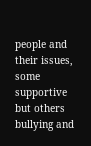people and their issues, some supportive but others bullying and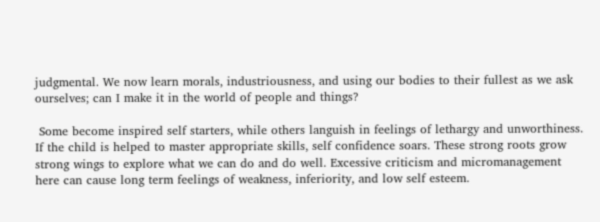judgmental. We now learn morals, industriousness, and using our bodies to their fullest as we ask ourselves; can I make it in the world of people and things?

 Some become inspired self starters, while others languish in feelings of lethargy and unworthiness. If the child is helped to master appropriate skills, self confidence soars. These strong roots grow strong wings to explore what we can do and do well. Excessive criticism and micromanagement here can cause long term feelings of weakness, inferiority, and low self esteem.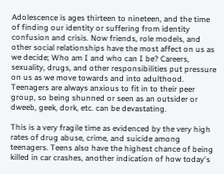Adolescence is ages thirteen to nineteen, and the time of finding our identity or suffering from identity confusion and crisis. Now friends, role models, and other social relationships have the most affect on us as we decide; Who am I and who can I be? Careers, sexuality, drugs, and other responsibilities put pressure on us as we move towards and into adulthood. Teenagers are always anxious to fit in to their peer group, so being shunned or seen as an outsider or dweeb, geek, dork, etc. can be devastating.

This is a very fragile time as evidenced by the very high rates of drug abuse, crime, and suicide among teenagers. Teens also have the highest chance of being killed in car crashes, another indication of how today's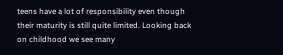teens have a lot of responsibility even though their maturity is still quite limited. Looking back on childhood we see many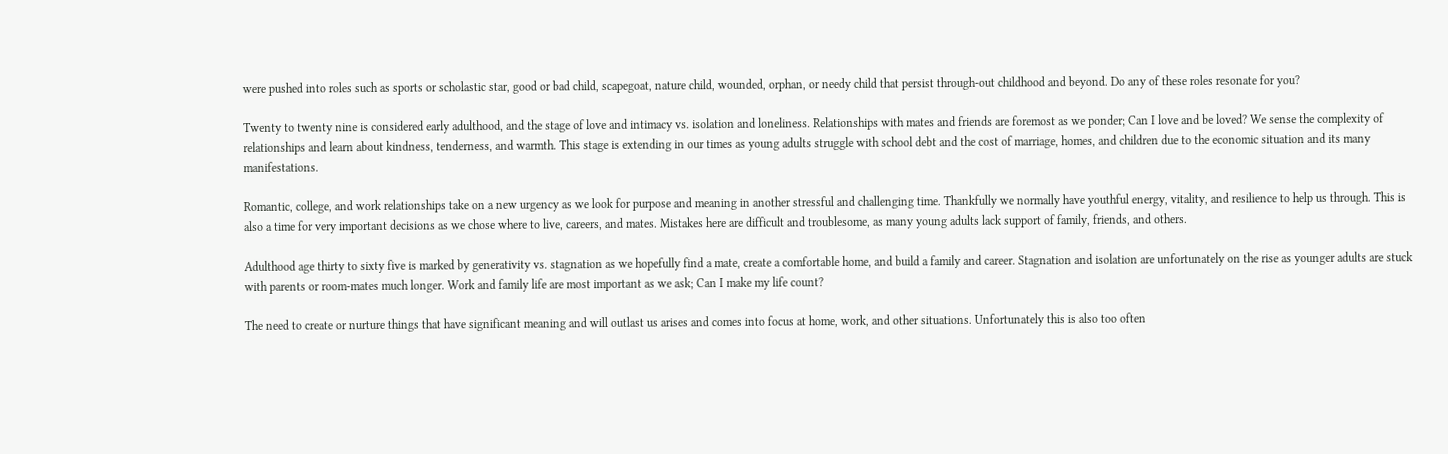were pushed into roles such as sports or scholastic star, good or bad child, scapegoat, nature child, wounded, orphan, or needy child that persist through-out childhood and beyond. Do any of these roles resonate for you?

Twenty to twenty nine is considered early adulthood, and the stage of love and intimacy vs. isolation and loneliness. Relationships with mates and friends are foremost as we ponder; Can I love and be loved? We sense the complexity of relationships and learn about kindness, tenderness, and warmth. This stage is extending in our times as young adults struggle with school debt and the cost of marriage, homes, and children due to the economic situation and its many manifestations.

Romantic, college, and work relationships take on a new urgency as we look for purpose and meaning in another stressful and challenging time. Thankfully we normally have youthful energy, vitality, and resilience to help us through. This is also a time for very important decisions as we chose where to live, careers, and mates. Mistakes here are difficult and troublesome, as many young adults lack support of family, friends, and others.

Adulthood age thirty to sixty five is marked by generativity vs. stagnation as we hopefully find a mate, create a comfortable home, and build a family and career. Stagnation and isolation are unfortunately on the rise as younger adults are stuck with parents or room-mates much longer. Work and family life are most important as we ask; Can I make my life count?

The need to create or nurture things that have significant meaning and will outlast us arises and comes into focus at home, work, and other situations. Unfortunately this is also too often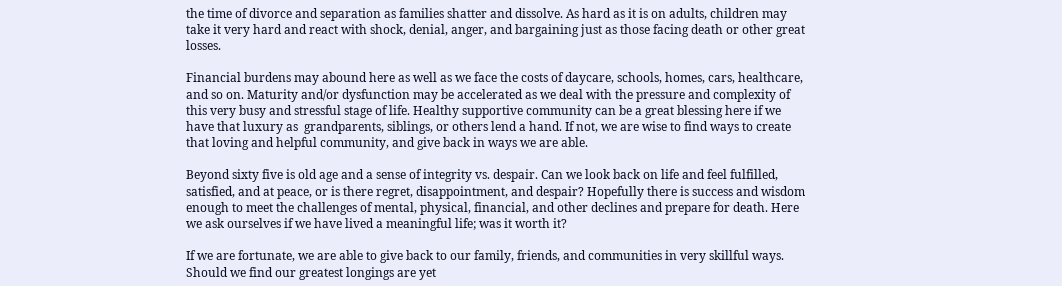the time of divorce and separation as families shatter and dissolve. As hard as it is on adults, children may take it very hard and react with shock, denial, anger, and bargaining just as those facing death or other great losses.

Financial burdens may abound here as well as we face the costs of daycare, schools, homes, cars, healthcare, and so on. Maturity and/or dysfunction may be accelerated as we deal with the pressure and complexity of this very busy and stressful stage of life. Healthy supportive community can be a great blessing here if we have that luxury as  grandparents, siblings, or others lend a hand. If not, we are wise to find ways to create that loving and helpful community, and give back in ways we are able.

Beyond sixty five is old age and a sense of integrity vs. despair. Can we look back on life and feel fulfilled, satisfied, and at peace, or is there regret, disappointment, and despair? Hopefully there is success and wisdom enough to meet the challenges of mental, physical, financial, and other declines and prepare for death. Here we ask ourselves if we have lived a meaningful life; was it worth it?

If we are fortunate, we are able to give back to our family, friends, and communities in very skillful ways. Should we find our greatest longings are yet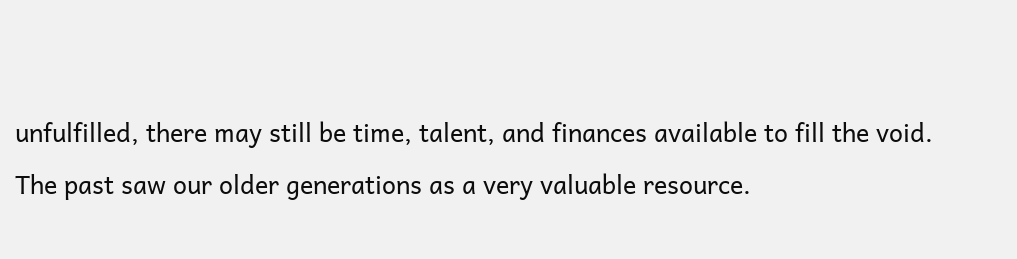unfulfilled, there may still be time, talent, and finances available to fill the void. The past saw our older generations as a very valuable resource.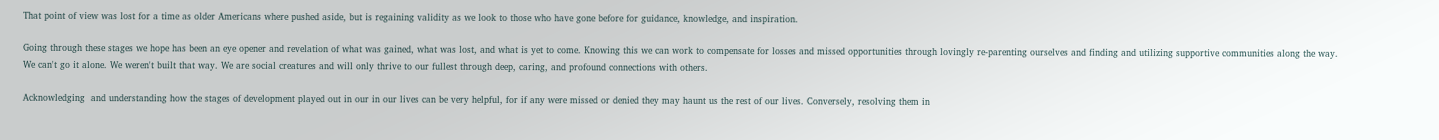That point of view was lost for a time as older Americans where pushed aside, but is regaining validity as we look to those who have gone before for guidance, knowledge, and inspiration.

Going through these stages we hope has been an eye opener and revelation of what was gained, what was lost, and what is yet to come. Knowing this we can work to compensate for losses and missed opportunities through lovingly re-parenting ourselves and finding and utilizing supportive communities along the way. We can't go it alone. We weren't built that way. We are social creatures and will only thrive to our fullest through deep, caring, and profound connections with others.

Acknowledging  and understanding how the stages of development played out in our in our lives can be very helpful, for if any were missed or denied they may haunt us the rest of our lives. Conversely, resolving them in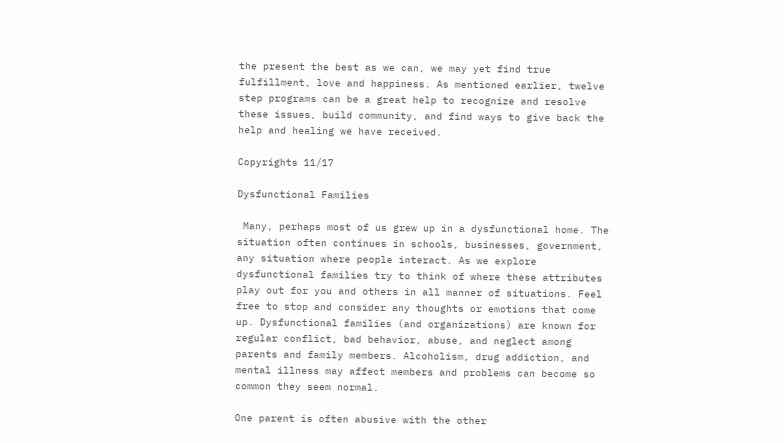the present the best as we can, we may yet find true fulfillment, love and happiness. As mentioned earlier, twelve step programs can be a great help to recognize and resolve these issues, build community, and find ways to give back the help and healing we have received.

Copyrights 11/17

Dysfunctional Families

 Many, perhaps most of us grew up in a dysfunctional home. The situation often continues in schools, businesses, government, any situation where people interact. As we explore dysfunctional families try to think of where these attributes play out for you and others in all manner of situations. Feel free to stop and consider any thoughts or emotions that come up. Dysfunctional families (and organizations) are known for regular conflict, bad behavior, abuse, and neglect among parents and family members. Alcoholism, drug addiction, and mental illness may affect members and problems can become so common they seem normal.

One parent is often abusive with the other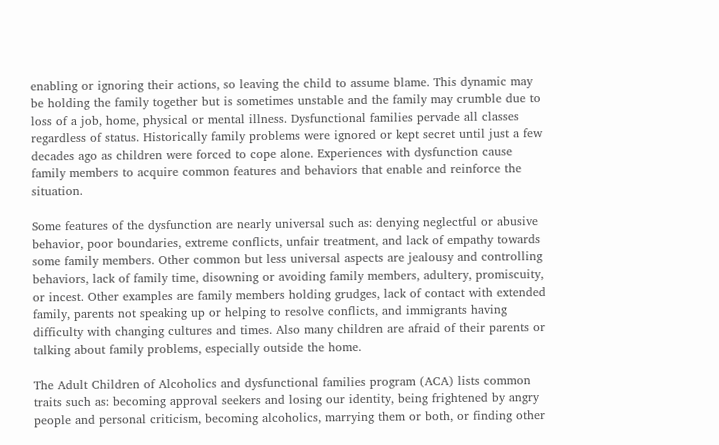enabling or ignoring their actions, so leaving the child to assume blame. This dynamic may be holding the family together but is sometimes unstable and the family may crumble due to loss of a job, home, physical or mental illness. Dysfunctional families pervade all classes regardless of status. Historically family problems were ignored or kept secret until just a few decades ago as children were forced to cope alone. Experiences with dysfunction cause family members to acquire common features and behaviors that enable and reinforce the situation.

Some features of the dysfunction are nearly universal such as: denying neglectful or abusive behavior, poor boundaries, extreme conflicts, unfair treatment, and lack of empathy towards some family members. Other common but less universal aspects are jealousy and controlling behaviors, lack of family time, disowning or avoiding family members, adultery, promiscuity, or incest. Other examples are family members holding grudges, lack of contact with extended family, parents not speaking up or helping to resolve conflicts, and immigrants having difficulty with changing cultures and times. Also many children are afraid of their parents or talking about family problems, especially outside the home.

The Adult Children of Alcoholics and dysfunctional families program (ACA) lists common traits such as: becoming approval seekers and losing our identity, being frightened by angry people and personal criticism, becoming alcoholics, marrying them or both, or finding other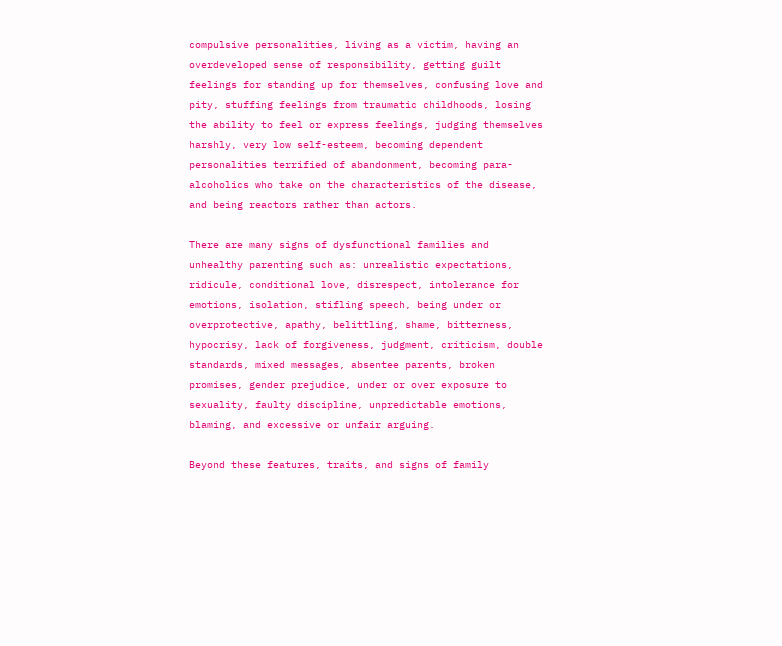compulsive personalities, living as a victim, having an overdeveloped sense of responsibility, getting guilt feelings for standing up for themselves, confusing love and pity, stuffing feelings from traumatic childhoods, losing the ability to feel or express feelings, judging themselves harshly, very low self-esteem, becoming dependent personalities terrified of abandonment, becoming para-alcoholics who take on the characteristics of the disease, and being reactors rather than actors.

There are many signs of dysfunctional families and unhealthy parenting such as: unrealistic expectations, ridicule, conditional love, disrespect, intolerance for emotions, isolation, stifling speech, being under or overprotective, apathy, belittling, shame, bitterness, hypocrisy, lack of forgiveness, judgment, criticism, double standards, mixed messages, absentee parents, broken promises, gender prejudice, under or over exposure to sexuality, faulty discipline, unpredictable emotions, blaming, and excessive or unfair arguing.

Beyond these features, traits, and signs of family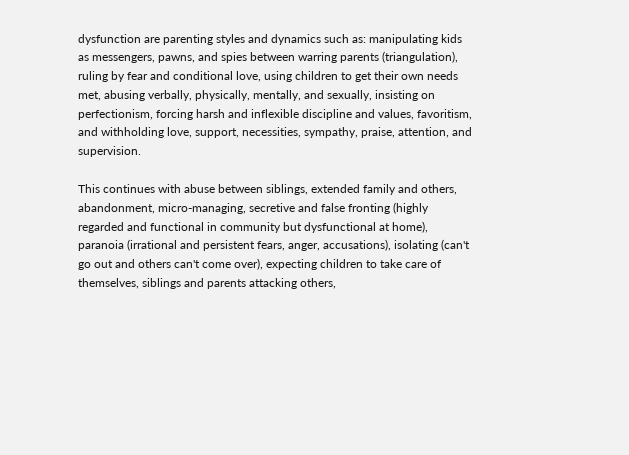dysfunction are parenting styles and dynamics such as: manipulating kids as messengers, pawns, and spies between warring parents (triangulation), ruling by fear and conditional love, using children to get their own needs met, abusing verbally, physically, mentally, and sexually, insisting on perfectionism, forcing harsh and inflexible discipline and values, favoritism, and withholding love, support, necessities, sympathy, praise, attention, and supervision.

This continues with abuse between siblings, extended family and others, abandonment, micro-managing, secretive and false fronting (highly regarded and functional in community but dysfunctional at home), paranoia (irrational and persistent fears, anger, accusations), isolating (can't go out and others can't come over), expecting children to take care of themselves, siblings and parents attacking others,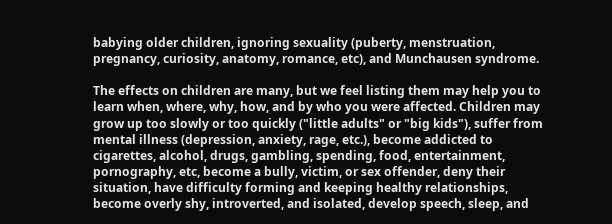babying older children, ignoring sexuality (puberty, menstruation, pregnancy, curiosity, anatomy, romance, etc), and Munchausen syndrome.

The effects on children are many, but we feel listing them may help you to learn when, where, why, how, and by who you were affected. Children may grow up too slowly or too quickly ("little adults" or "big kids"), suffer from mental illness (depression, anxiety, rage, etc.), become addicted to cigarettes, alcohol, drugs, gambling, spending, food, entertainment, pornography, etc, become a bully, victim, or sex offender, deny their situation, have difficulty forming and keeping healthy relationships, become overly shy, introverted, and isolated, develop speech, sleep, and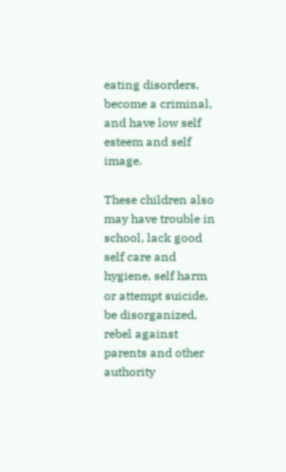eating disorders, become a criminal, and have low self esteem and self image.

These children also may have trouble in school, lack good self care and hygiene, self harm or attempt suicide, be disorganized, rebel against parents and other authority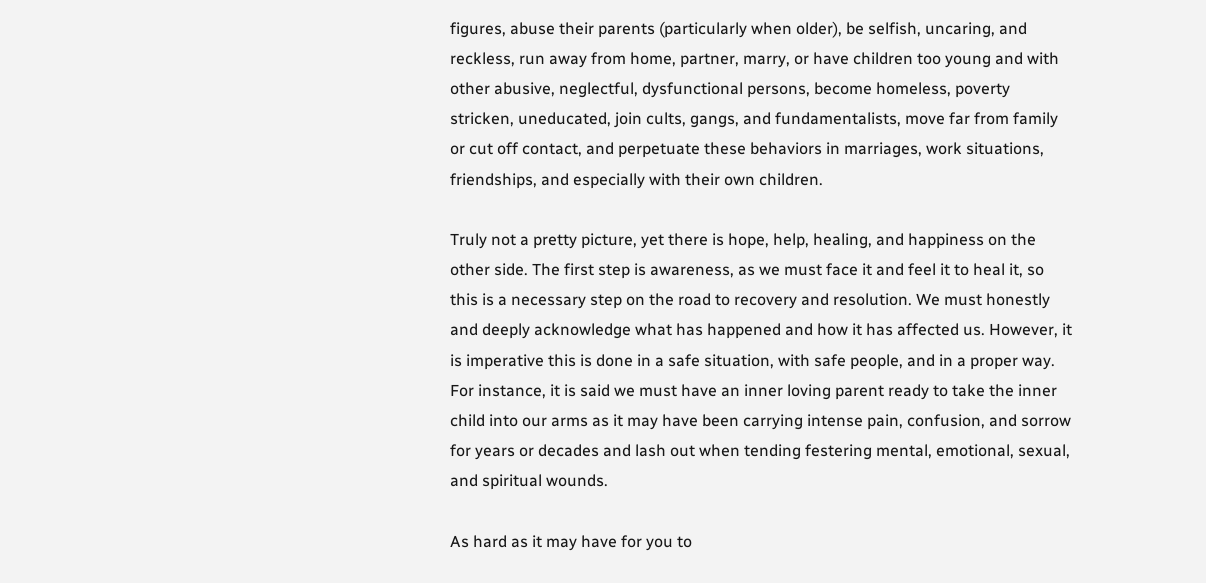figures, abuse their parents (particularly when older), be selfish, uncaring, and reckless, run away from home, partner, marry, or have children too young and with other abusive, neglectful, dysfunctional persons, become homeless, poverty stricken, uneducated, join cults, gangs, and fundamentalists, move far from family or cut off contact, and perpetuate these behaviors in marriages, work situations, friendships, and especially with their own children.

Truly not a pretty picture, yet there is hope, help, healing, and happiness on the other side. The first step is awareness, as we must face it and feel it to heal it, so this is a necessary step on the road to recovery and resolution. We must honestly and deeply acknowledge what has happened and how it has affected us. However, it is imperative this is done in a safe situation, with safe people, and in a proper way. For instance, it is said we must have an inner loving parent ready to take the inner child into our arms as it may have been carrying intense pain, confusion, and sorrow for years or decades and lash out when tending festering mental, emotional, sexual, and spiritual wounds.

As hard as it may have for you to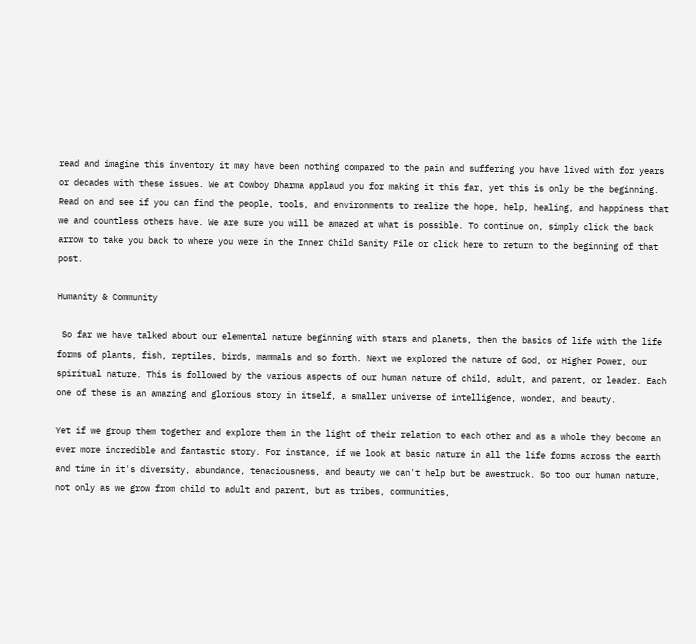read and imagine this inventory it may have been nothing compared to the pain and suffering you have lived with for years or decades with these issues. We at Cowboy Dharma applaud you for making it this far, yet this is only be the beginning. Read on and see if you can find the people, tools, and environments to realize the hope, help, healing, and happiness that we and countless others have. We are sure you will be amazed at what is possible. To continue on, simply click the back arrow to take you back to where you were in the Inner Child Sanity File or click here to return to the beginning of that post.

Humanity & Community

 So far we have talked about our elemental nature beginning with stars and planets, then the basics of life with the life forms of plants, fish, reptiles, birds, mammals and so forth. Next we explored the nature of God, or Higher Power, our spiritual nature. This is followed by the various aspects of our human nature of child, adult, and parent, or leader. Each one of these is an amazing and glorious story in itself, a smaller universe of intelligence, wonder, and beauty.

Yet if we group them together and explore them in the light of their relation to each other and as a whole they become an ever more incredible and fantastic story. For instance, if we look at basic nature in all the life forms across the earth and time in it's diversity, abundance, tenaciousness, and beauty we can't help but be awestruck. So too our human nature, not only as we grow from child to adult and parent, but as tribes, communities,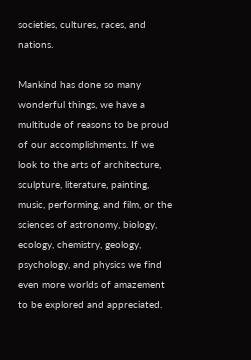societies, cultures, races, and nations.

Mankind has done so many wonderful things, we have a multitude of reasons to be proud of our accomplishments. If we look to the arts of architecture, sculpture, literature, painting, music, performing, and film, or the sciences of astronomy, biology, ecology, chemistry, geology, psychology, and physics we find even more worlds of amazement to be explored and appreciated.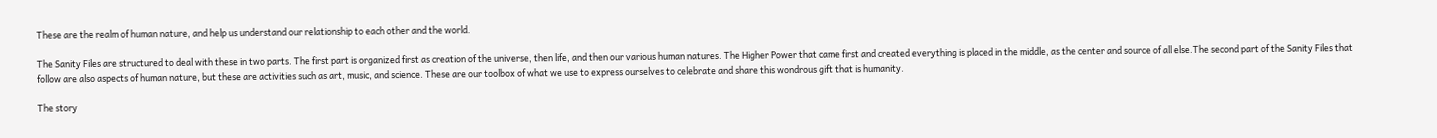These are the realm of human nature, and help us understand our relationship to each other and the world.

The Sanity Files are structured to deal with these in two parts. The first part is organized first as creation of the universe, then life, and then our various human natures. The Higher Power that came first and created everything is placed in the middle, as the center and source of all else.The second part of the Sanity Files that follow are also aspects of human nature, but these are activities such as art, music, and science. These are our toolbox of what we use to express ourselves to celebrate and share this wondrous gift that is humanity.

The story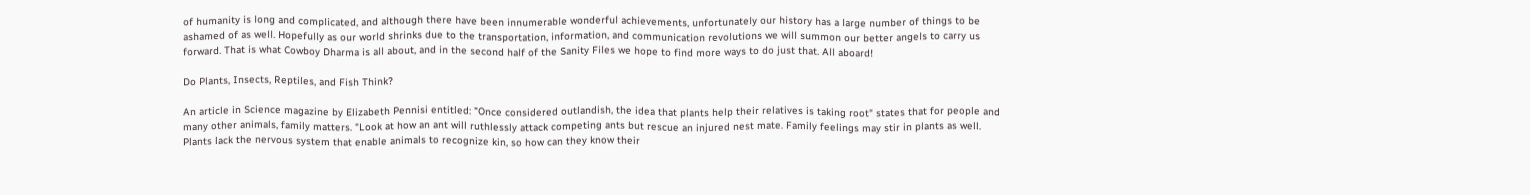of humanity is long and complicated, and although there have been innumerable wonderful achievements, unfortunately our history has a large number of things to be ashamed of as well. Hopefully as our world shrinks due to the transportation, information, and communication revolutions we will summon our better angels to carry us forward. That is what Cowboy Dharma is all about, and in the second half of the Sanity Files we hope to find more ways to do just that. All aboard!

Do Plants, Insects, Reptiles, and Fish Think?

An article in Science magazine by Elizabeth Pennisi entitled: "Once considered outlandish, the idea that plants help their relatives is taking root" states that for people and many other animals, family matters. "Look at how an ant will ruthlessly attack competing ants but rescue an injured nest mate. Family feelings may stir in plants as well. Plants lack the nervous system that enable animals to recognize kin, so how can they know their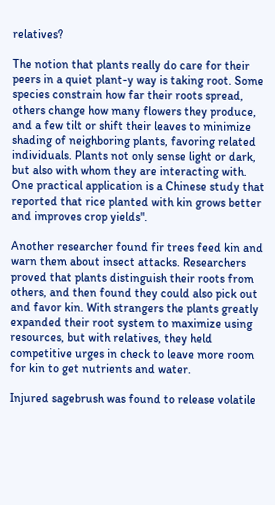relatives?

The notion that plants really do care for their peers in a quiet plant-y way is taking root. Some species constrain how far their roots spread, others change how many flowers they produce, and a few tilt or shift their leaves to minimize shading of neighboring plants, favoring related individuals. Plants not only sense light or dark, but also with whom they are interacting with.  One practical application is a Chinese study that reported that rice planted with kin grows better and improves crop yields".

Another researcher found fir trees feed kin and warn them about insect attacks. Researchers proved that plants distinguish their roots from others, and then found they could also pick out and favor kin. With strangers the plants greatly expanded their root system to maximize using resources, but with relatives, they held competitive urges in check to leave more room for kin to get nutrients and water.

Injured sagebrush was found to release volatile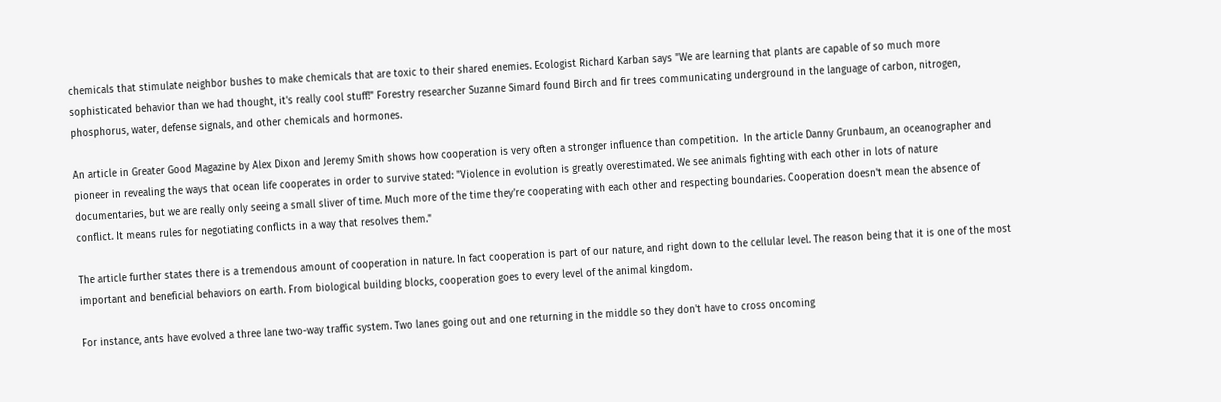chemicals that stimulate neighbor bushes to make chemicals that are toxic to their shared enemies. Ecologist Richard Karban says "We are learning that plants are capable of so much more sophisticated behavior than we had thought, it's really cool stuff!" Forestry researcher Suzanne Simard found Birch and fir trees communicating underground in the language of carbon, nitrogen, phosphorus, water, defense signals, and other chemicals and hormones.

An article in Greater Good Magazine by Alex Dixon and Jeremy Smith shows how cooperation is very often a stronger influence than competition.  In the article Danny Grunbaum, an oceanographer and pioneer in revealing the ways that ocean life cooperates in order to survive stated: "Violence in evolution is greatly overestimated. We see animals fighting with each other in lots of nature documentaries, but we are really only seeing a small sliver of time. Much more of the time they're cooperating with each other and respecting boundaries. Cooperation doesn't mean the absence of conflict. It means rules for negotiating conflicts in a way that resolves them."

The article further states there is a tremendous amount of cooperation in nature. In fact cooperation is part of our nature, and right down to the cellular level. The reason being that it is one of the most important and beneficial behaviors on earth. From biological building blocks, cooperation goes to every level of the animal kingdom.

For instance, ants have evolved a three lane two-way traffic system. Two lanes going out and one returning in the middle so they don't have to cross oncoming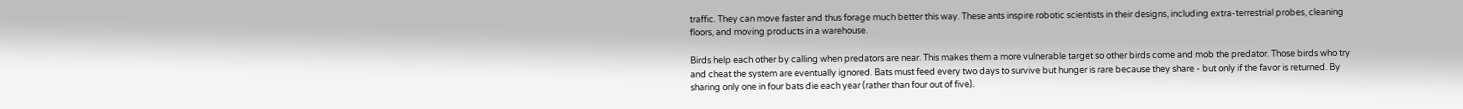traffic. They can move faster and thus forage much better this way. These ants inspire robotic scientists in their designs, including extra-terrestrial probes, cleaning floors, and moving products in a warehouse.

Birds help each other by calling when predators are near. This makes them a more vulnerable target so other birds come and mob the predator. Those birds who try and cheat the system are eventually ignored. Bats must feed every two days to survive but hunger is rare because they share - but only if the favor is returned. By sharing only one in four bats die each year (rather than four out of five).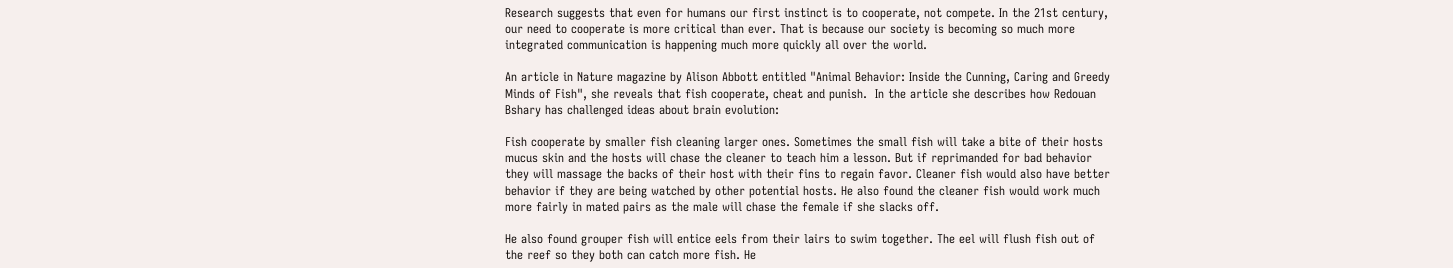Research suggests that even for humans our first instinct is to cooperate, not compete. In the 21st century, our need to cooperate is more critical than ever. That is because our society is becoming so much more integrated communication is happening much more quickly all over the world.

An article in Nature magazine by Alison Abbott entitled "Animal Behavior: Inside the Cunning, Caring and Greedy Minds of Fish", she reveals that fish cooperate, cheat and punish.  In the article she describes how Redouan Bshary has challenged ideas about brain evolution:

Fish cooperate by smaller fish cleaning larger ones. Sometimes the small fish will take a bite of their hosts mucus skin and the hosts will chase the cleaner to teach him a lesson. But if reprimanded for bad behavior they will massage the backs of their host with their fins to regain favor. Cleaner fish would also have better behavior if they are being watched by other potential hosts. He also found the cleaner fish would work much more fairly in mated pairs as the male will chase the female if she slacks off.

He also found grouper fish will entice eels from their lairs to swim together. The eel will flush fish out of the reef so they both can catch more fish. He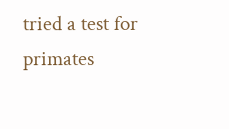tried a test for primates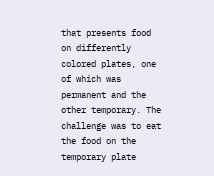that presents food on differently colored plates, one of which was permanent and the other temporary. The challenge was to eat the food on the temporary plate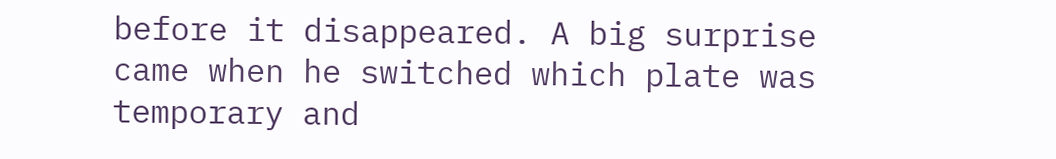before it disappeared. A big surprise came when he switched which plate was temporary and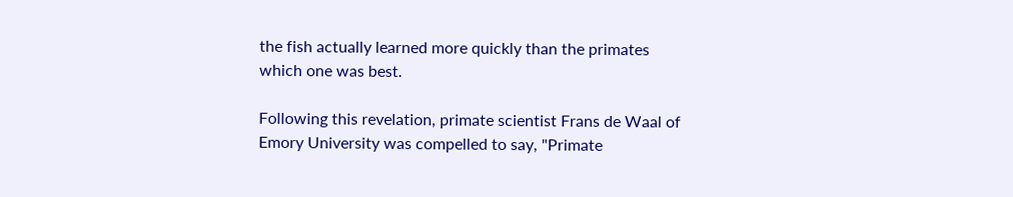the fish actually learned more quickly than the primates which one was best.

Following this revelation, primate scientist Frans de Waal of Emory University was compelled to say, "Primate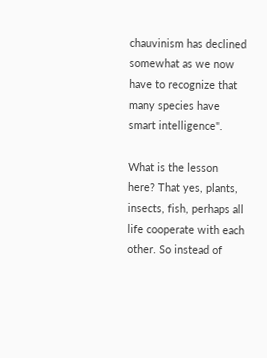chauvinism has declined somewhat as we now have to recognize that many species have smart intelligence".

What is the lesson here? That yes, plants, insects, fish, perhaps all life cooperate with each other. So instead of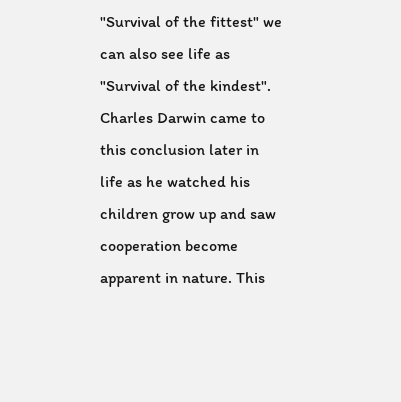"Survival of the fittest" we can also see life as "Survival of the kindest".  Charles Darwin came to this conclusion later in life as he watched his children grow up and saw cooperation become apparent in nature. This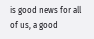is good news for all of us, a good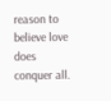reason to believe love does conquer all.